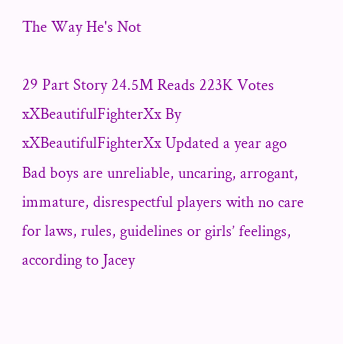The Way He's Not

29 Part Story 24.5M Reads 223K Votes
xXBeautifulFighterXx By xXBeautifulFighterXx Updated a year ago
Bad boys are unreliable, uncaring, arrogant, immature, disrespectful players with no care for laws, rules, guidelines or girls’ feelings, according to Jacey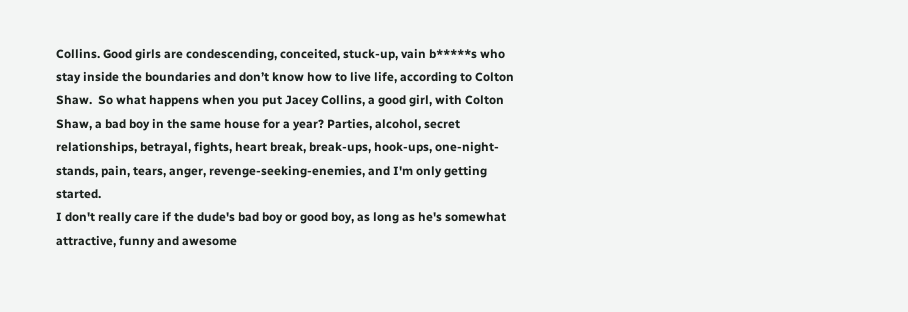Collins. Good girls are condescending, conceited, stuck-up, vain b*****s who stay inside the boundaries and don’t know how to live life, according to Colton Shaw.  So what happens when you put Jacey Collins, a good girl, with Colton Shaw, a bad boy in the same house for a year? Parties, alcohol, secret relationships, betrayal, fights, heart break, break-ups, hook-ups, one-night-stands, pain, tears, anger, revenge-seeking-enemies, and I'm only getting started.
I don't really care if the dude's bad boy or good boy, as long as he's somewhat attractive, funny and awesome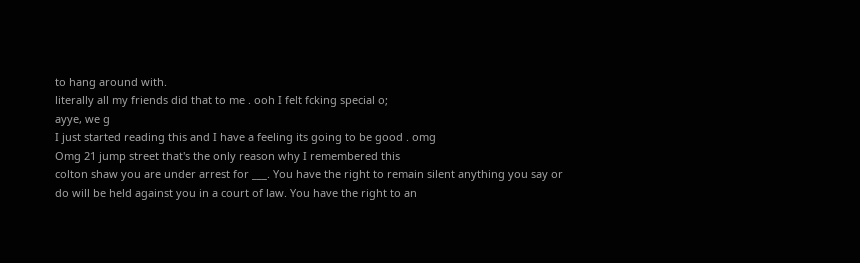to hang around with.
literally all my friends did that to me . ooh I felt fcking special o;
ayye, we g
I just started reading this and I have a feeling its going to be good . omg
Omg 21 jump street that's the only reason why I remembered this
colton shaw you are under arrest for ___. You have the right to remain silent anything you say or do will be held against you in a court of law. You have the right to an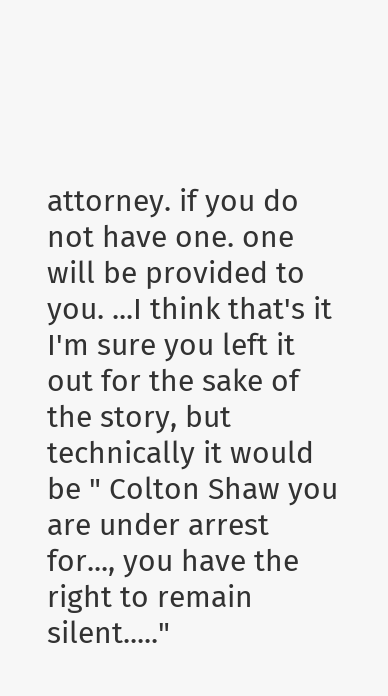attorney. if you do not have one. one will be provided to you. ...I think that's it
I'm sure you left it out for the sake of the story, but technically it would be " Colton Shaw you are under arrest for..., you have the right to remain silent....."